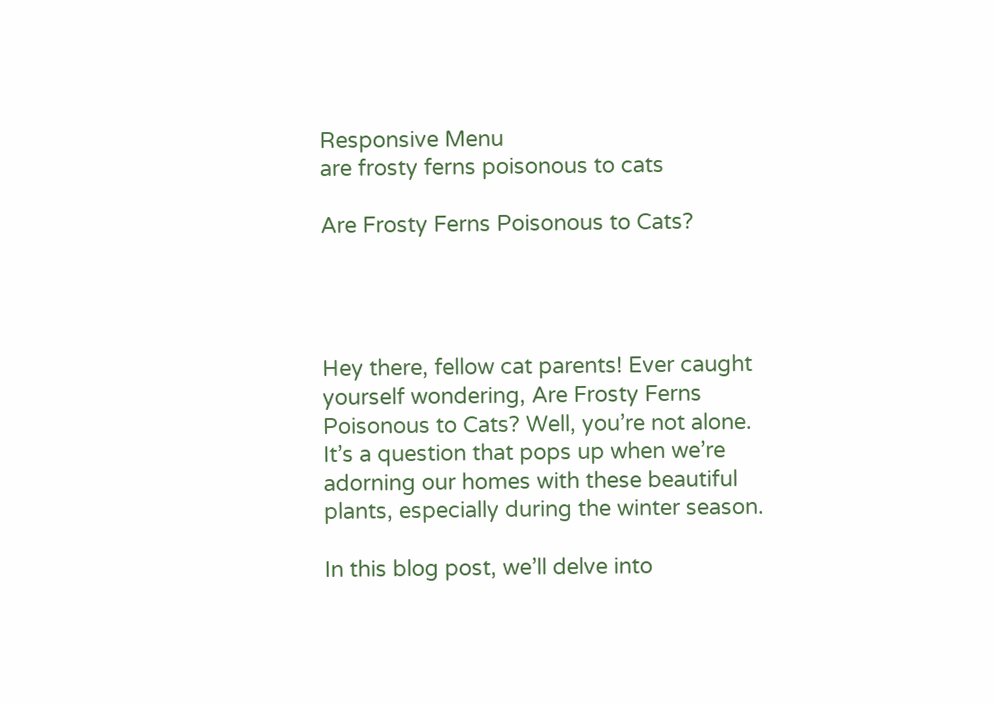Responsive Menu
are frosty ferns poisonous to cats

Are Frosty Ferns Poisonous to Cats?




Hey there, fellow cat parents! Ever caught yourself wondering, Are Frosty Ferns Poisonous to Cats? Well, you’re not alone. It’s a question that pops up when we’re adorning our homes with these beautiful plants, especially during the winter season.

In this blog post, we’ll delve into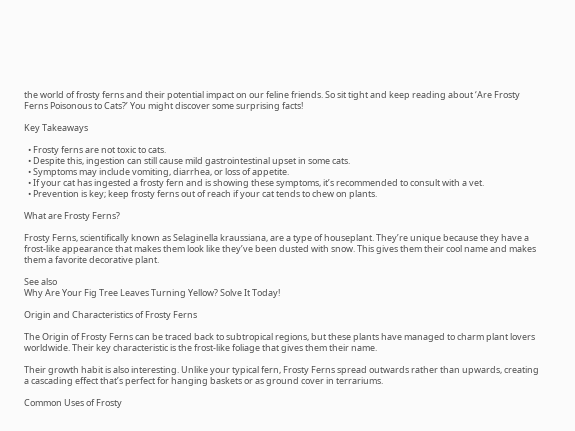the world of frosty ferns and their potential impact on our feline friends. So sit tight and keep reading about ‘Are Frosty Ferns Poisonous to Cats?’ You might discover some surprising facts!

Key Takeaways

  • Frosty ferns are not toxic to cats.
  • Despite this, ingestion can still cause mild gastrointestinal upset in some cats.
  • Symptoms may include vomiting, diarrhea, or loss of appetite.
  • If your cat has ingested a frosty fern and is showing these symptoms, it’s recommended to consult with a vet.
  • Prevention is key; keep frosty ferns out of reach if your cat tends to chew on plants.

What are Frosty Ferns?

Frosty Ferns, scientifically known as Selaginella kraussiana, are a type of houseplant. They’re unique because they have a frost-like appearance that makes them look like they’ve been dusted with snow. This gives them their cool name and makes them a favorite decorative plant.

See also
Why Are Your Fig Tree Leaves Turning Yellow? Solve It Today!

Origin and Characteristics of Frosty Ferns

The Origin of Frosty Ferns can be traced back to subtropical regions, but these plants have managed to charm plant lovers worldwide. Their key characteristic is the frost-like foliage that gives them their name.

Their growth habit is also interesting. Unlike your typical fern, Frosty Ferns spread outwards rather than upwards, creating a cascading effect that’s perfect for hanging baskets or as ground cover in terrariums.

Common Uses of Frosty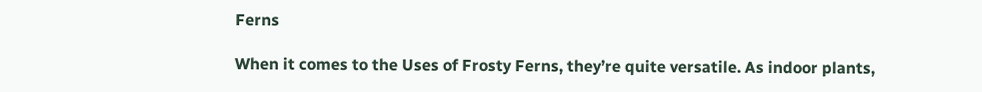Ferns

When it comes to the Uses of Frosty Ferns, they’re quite versatile. As indoor plants,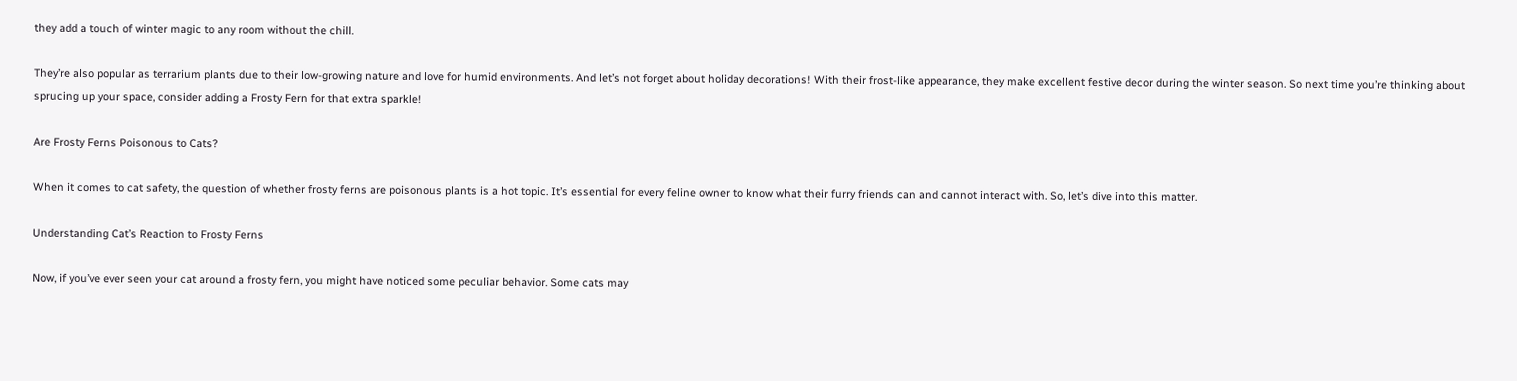they add a touch of winter magic to any room without the chill.

They’re also popular as terrarium plants due to their low-growing nature and love for humid environments. And let’s not forget about holiday decorations! With their frost-like appearance, they make excellent festive decor during the winter season. So next time you’re thinking about sprucing up your space, consider adding a Frosty Fern for that extra sparkle!

Are Frosty Ferns Poisonous to Cats?

When it comes to cat safety, the question of whether frosty ferns are poisonous plants is a hot topic. It’s essential for every feline owner to know what their furry friends can and cannot interact with. So, let’s dive into this matter.

Understanding Cat’s Reaction to Frosty Ferns

Now, if you’ve ever seen your cat around a frosty fern, you might have noticed some peculiar behavior. Some cats may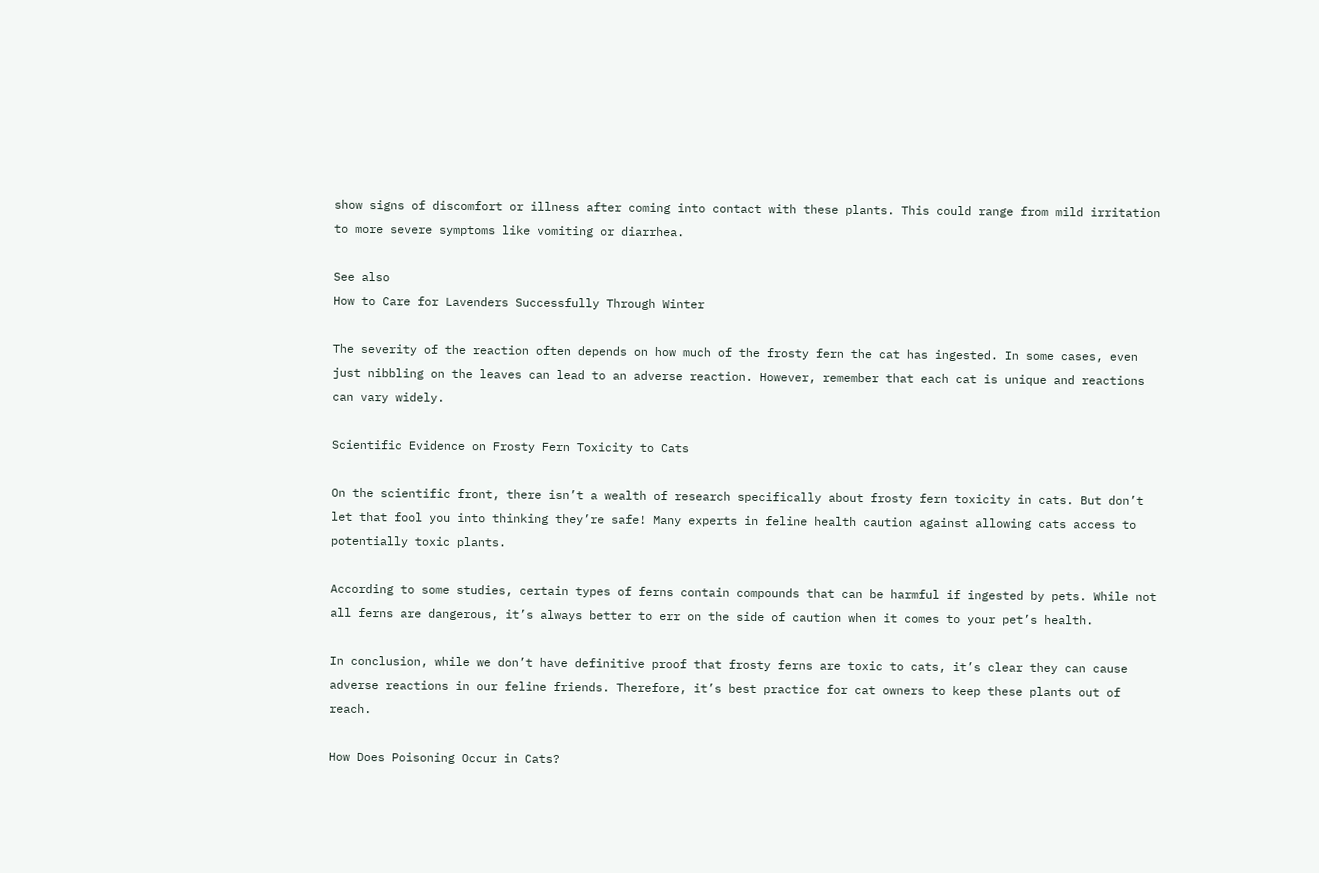show signs of discomfort or illness after coming into contact with these plants. This could range from mild irritation to more severe symptoms like vomiting or diarrhea.

See also
How to Care for Lavenders Successfully Through Winter

The severity of the reaction often depends on how much of the frosty fern the cat has ingested. In some cases, even just nibbling on the leaves can lead to an adverse reaction. However, remember that each cat is unique and reactions can vary widely.

Scientific Evidence on Frosty Fern Toxicity to Cats

On the scientific front, there isn’t a wealth of research specifically about frosty fern toxicity in cats. But don’t let that fool you into thinking they’re safe! Many experts in feline health caution against allowing cats access to potentially toxic plants.

According to some studies, certain types of ferns contain compounds that can be harmful if ingested by pets. While not all ferns are dangerous, it’s always better to err on the side of caution when it comes to your pet’s health.

In conclusion, while we don’t have definitive proof that frosty ferns are toxic to cats, it’s clear they can cause adverse reactions in our feline friends. Therefore, it’s best practice for cat owners to keep these plants out of reach.

How Does Poisoning Occur in Cats?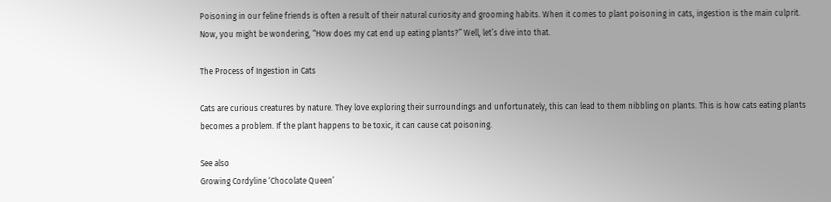Poisoning in our feline friends is often a result of their natural curiosity and grooming habits. When it comes to plant poisoning in cats, ingestion is the main culprit. Now, you might be wondering, “How does my cat end up eating plants?” Well, let’s dive into that.

The Process of Ingestion in Cats

Cats are curious creatures by nature. They love exploring their surroundings and unfortunately, this can lead to them nibbling on plants. This is how cats eating plants becomes a problem. If the plant happens to be toxic, it can cause cat poisoning.

See also
Growing Cordyline ‘Chocolate Queen’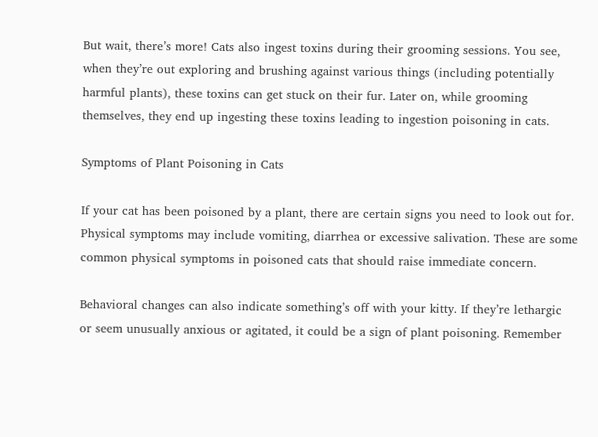But wait, there’s more! Cats also ingest toxins during their grooming sessions. You see, when they’re out exploring and brushing against various things (including potentially harmful plants), these toxins can get stuck on their fur. Later on, while grooming themselves, they end up ingesting these toxins leading to ingestion poisoning in cats.

Symptoms of Plant Poisoning in Cats

If your cat has been poisoned by a plant, there are certain signs you need to look out for. Physical symptoms may include vomiting, diarrhea or excessive salivation. These are some common physical symptoms in poisoned cats that should raise immediate concern.

Behavioral changes can also indicate something’s off with your kitty. If they’re lethargic or seem unusually anxious or agitated, it could be a sign of plant poisoning. Remember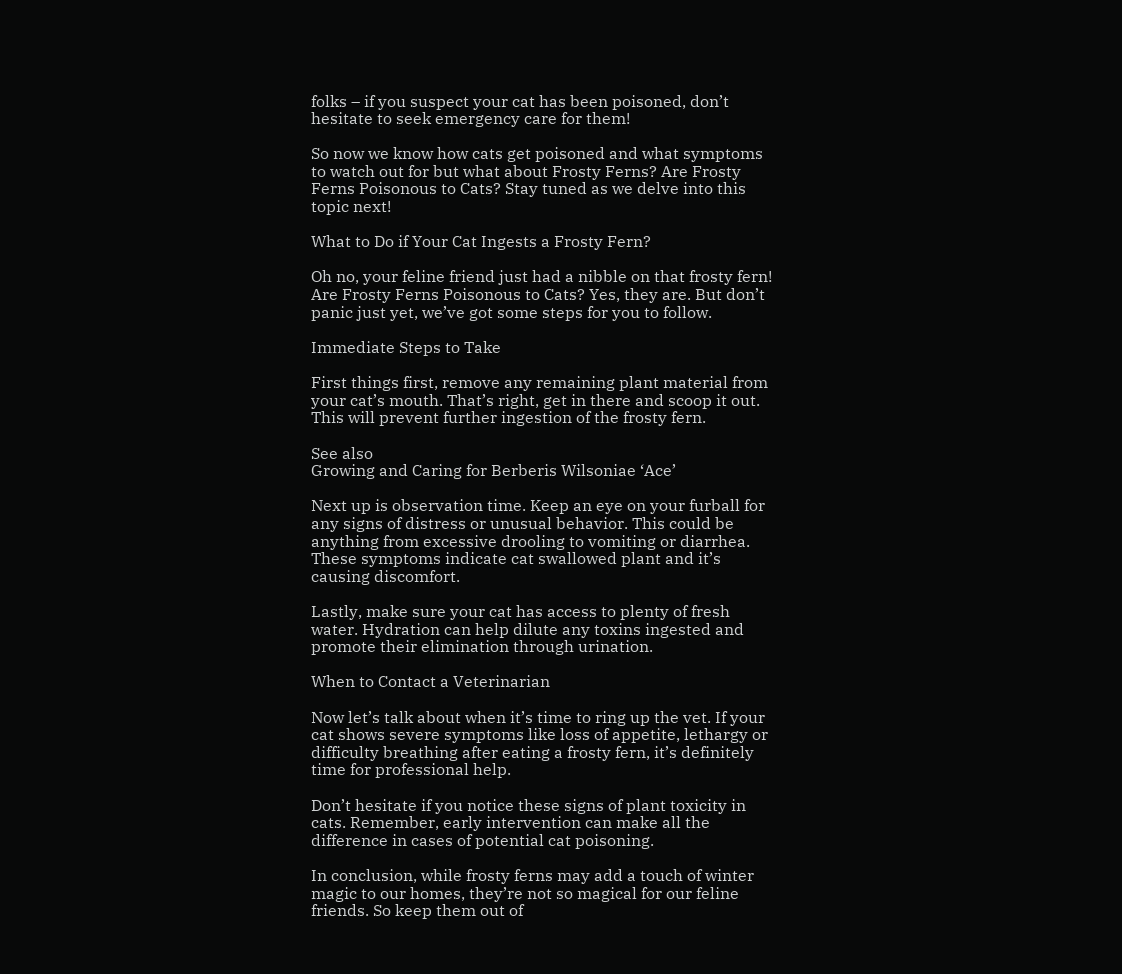folks – if you suspect your cat has been poisoned, don’t hesitate to seek emergency care for them!

So now we know how cats get poisoned and what symptoms to watch out for but what about Frosty Ferns? Are Frosty Ferns Poisonous to Cats? Stay tuned as we delve into this topic next!

What to Do if Your Cat Ingests a Frosty Fern?

Oh no, your feline friend just had a nibble on that frosty fern! Are Frosty Ferns Poisonous to Cats? Yes, they are. But don’t panic just yet, we’ve got some steps for you to follow.

Immediate Steps to Take

First things first, remove any remaining plant material from your cat’s mouth. That’s right, get in there and scoop it out. This will prevent further ingestion of the frosty fern.

See also
Growing and Caring for Berberis Wilsoniae ‘Ace’

Next up is observation time. Keep an eye on your furball for any signs of distress or unusual behavior. This could be anything from excessive drooling to vomiting or diarrhea. These symptoms indicate cat swallowed plant and it’s causing discomfort.

Lastly, make sure your cat has access to plenty of fresh water. Hydration can help dilute any toxins ingested and promote their elimination through urination.

When to Contact a Veterinarian

Now let’s talk about when it’s time to ring up the vet. If your cat shows severe symptoms like loss of appetite, lethargy or difficulty breathing after eating a frosty fern, it’s definitely time for professional help.

Don’t hesitate if you notice these signs of plant toxicity in cats. Remember, early intervention can make all the difference in cases of potential cat poisoning.

In conclusion, while frosty ferns may add a touch of winter magic to our homes, they’re not so magical for our feline friends. So keep them out of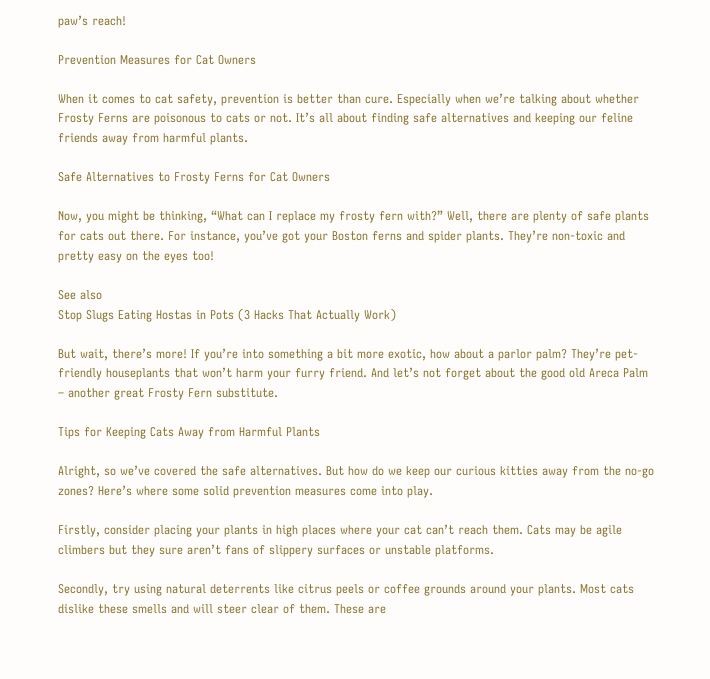paw’s reach!

Prevention Measures for Cat Owners

When it comes to cat safety, prevention is better than cure. Especially when we’re talking about whether Frosty Ferns are poisonous to cats or not. It’s all about finding safe alternatives and keeping our feline friends away from harmful plants.

Safe Alternatives to Frosty Ferns for Cat Owners

Now, you might be thinking, “What can I replace my frosty fern with?” Well, there are plenty of safe plants for cats out there. For instance, you’ve got your Boston ferns and spider plants. They’re non-toxic and pretty easy on the eyes too!

See also
Stop Slugs Eating Hostas in Pots (3 Hacks That Actually Work)

But wait, there’s more! If you’re into something a bit more exotic, how about a parlor palm? They’re pet-friendly houseplants that won’t harm your furry friend. And let’s not forget about the good old Areca Palm – another great Frosty Fern substitute.

Tips for Keeping Cats Away from Harmful Plants

Alright, so we’ve covered the safe alternatives. But how do we keep our curious kitties away from the no-go zones? Here’s where some solid prevention measures come into play.

Firstly, consider placing your plants in high places where your cat can’t reach them. Cats may be agile climbers but they sure aren’t fans of slippery surfaces or unstable platforms.

Secondly, try using natural deterrents like citrus peels or coffee grounds around your plants. Most cats dislike these smells and will steer clear of them. These are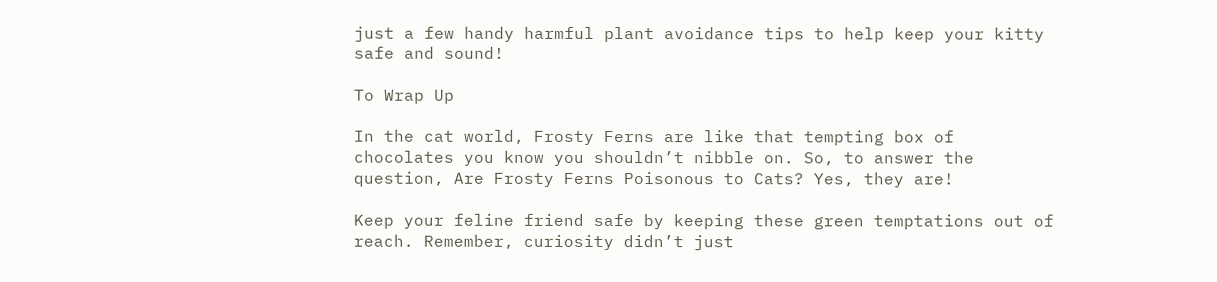just a few handy harmful plant avoidance tips to help keep your kitty safe and sound!

To Wrap Up

In the cat world, Frosty Ferns are like that tempting box of chocolates you know you shouldn’t nibble on. So, to answer the question, Are Frosty Ferns Poisonous to Cats? Yes, they are!

Keep your feline friend safe by keeping these green temptations out of reach. Remember, curiosity didn’t just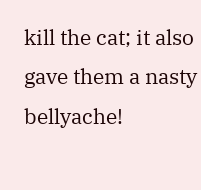kill the cat; it also gave them a nasty bellyache!